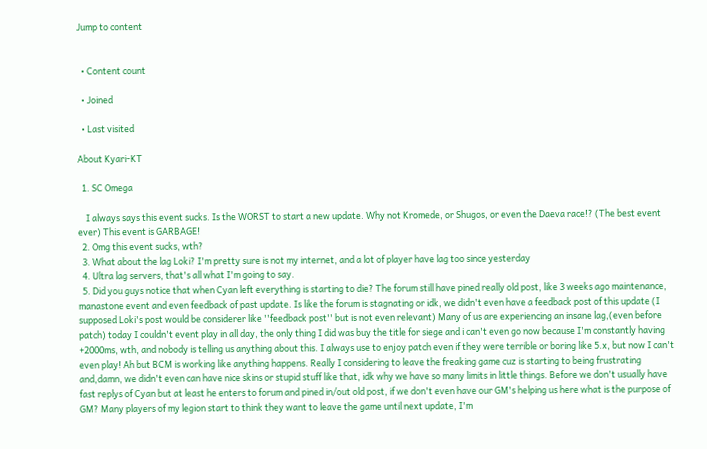Jump to content


  • Content count

  • Joined

  • Last visited

About Kyari-KT

  1. SC Omega

    I always says this event sucks. Is the WORST to start a new update. Why not Kromede, or Shugos, or even the Daeva race!? (The best event ever) This event is GARBAGE!
  2. Omg this event sucks, wth?
  3. What about the lag Loki? I'm pretty sure is not my internet, and a lot of player have lag too since yesterday
  4. Ultra lag servers, that's all what I'm going to say.
  5. Did you guys notice that when Cyan left everything is starting to die? The forum still have pined really old post, like 3 weeks ago maintenance, manastone event and even feedback of past update. Is like the forum is stagnating or idk, we didn't even have a feedback post of this update (I supposed Loki's post would be considerer like ''feedback post'' but is not even relevant) Many of us are experiencing an insane lag,(even before patch) today I couldn't event play in all day, the only thing I did was buy the title for siege and i can't even go now because I'm constantly having +2000ms, wth, and nobody is telling us anything about this. I always use to enjoy patch even if they were terrible or boring like 5.x, but now I can't even play! Ah but BCM is working like anything happens. Really I considering to leave the freaking game cuz is starting to being frustrating and,damn, we didn't even can have nice skins or stupid stuff like that, idk why we have so many limits in little things. Before we don't usually have fast replys of Cyan but at least he enters to forum and pined in/out old post, if we don't even have our GM's helping us here what is the purpose of GM? Many players of my legion start to think they want to leave the game until next update, I'm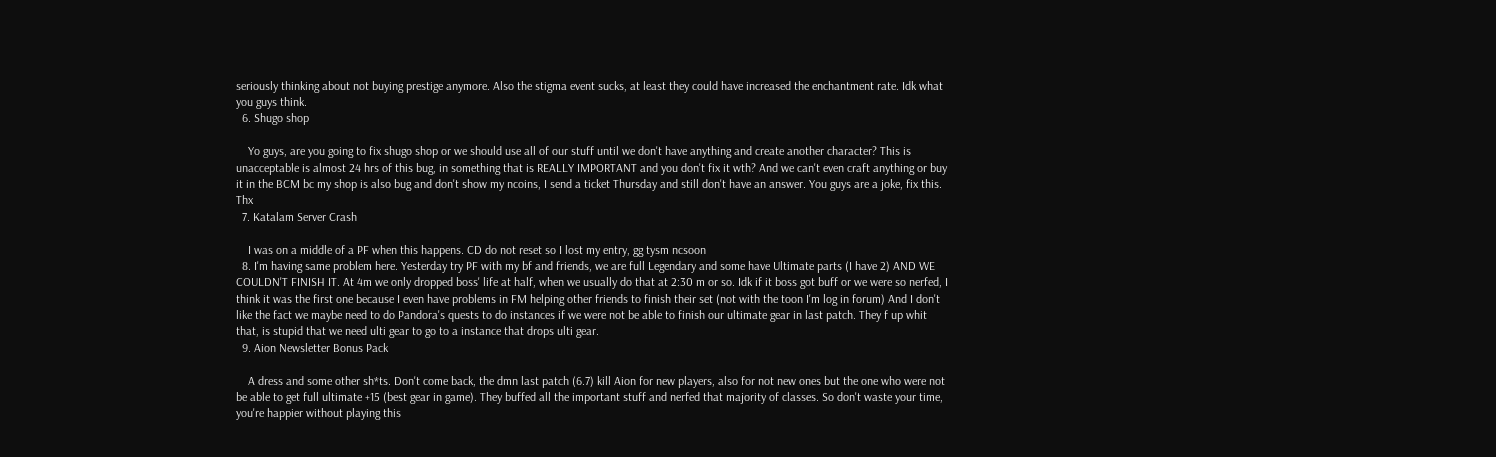seriously thinking about not buying prestige anymore. Also the stigma event sucks, at least they could have increased the enchantment rate. Idk what you guys think.
  6. Shugo shop

    Yo guys, are you going to fix shugo shop or we should use all of our stuff until we don't have anything and create another character? This is unacceptable is almost 24 hrs of this bug, in something that is REALLY IMPORTANT and you don't fix it wth? And we can't even craft anything or buy it in the BCM bc my shop is also bug and don't show my ncoins, I send a ticket Thursday and still don't have an answer. You guys are a joke, fix this. Thx
  7. Katalam Server Crash

    I was on a middle of a PF when this happens. CD do not reset so I lost my entry, gg tysm ncsoon
  8. I'm having same problem here. Yesterday try PF with my bf and friends, we are full Legendary and some have Ultimate parts (I have 2) AND WE COULDN'T FINISH IT. At 4m we only dropped boss' life at half, when we usually do that at 2:30 m or so. Idk if it boss got buff or we were so nerfed, I think it was the first one because I even have problems in FM helping other friends to finish their set (not with the toon I'm log in forum) And I don't like the fact we maybe need to do Pandora's quests to do instances if we were not be able to finish our ultimate gear in last patch. They f up whit that, is stupid that we need ulti gear to go to a instance that drops ulti gear.
  9. Aion Newsletter Bonus Pack

    A dress and some other sh*ts. Don't come back, the dmn last patch (6.7) kill Aion for new players, also for not new ones but the one who were not be able to get full ultimate +15 (best gear in game). They buffed all the important stuff and nerfed that majority of classes. So don't waste your time, you're happier without playing this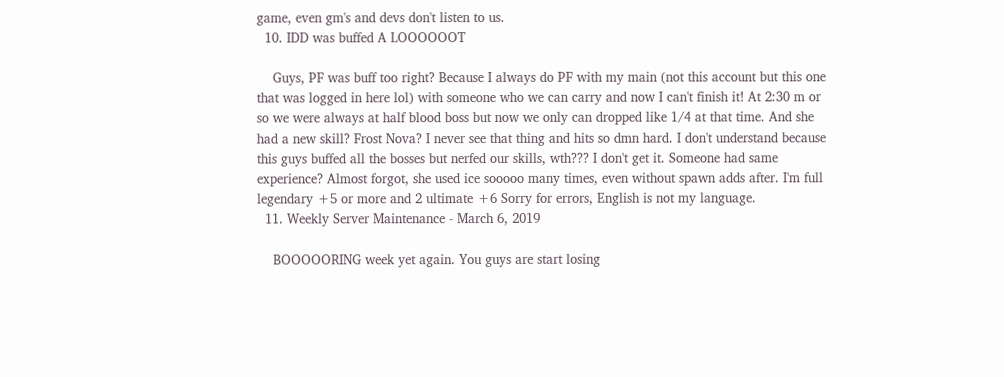game, even gm's and devs don't listen to us.
  10. IDD was buffed A LOOOOOOT

    Guys, PF was buff too right? Because I always do PF with my main (not this account but this one that was logged in here lol) with someone who we can carry and now I can't finish it! At 2:30 m or so we were always at half blood boss but now we only can dropped like 1/4 at that time. And she had a new skill? Frost Nova? I never see that thing and hits so dmn hard. I don't understand because this guys buffed all the bosses but nerfed our skills, wth??? I don't get it. Someone had same experience? Almost forgot, she used ice sooooo many times, even without spawn adds after. I'm full legendary +5 or more and 2 ultimate +6 Sorry for errors, English is not my language.
  11. Weekly Server Maintenance - March 6, 2019

    BOOOOORING week yet again. You guys are start losing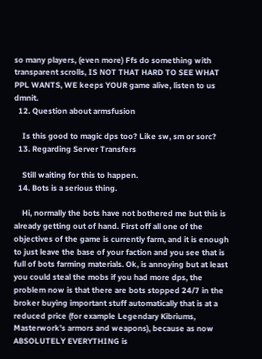so many players, (even more) Ffs do something with transparent scrolls, IS NOT THAT HARD TO SEE WHAT PPL WANTS, WE keeps YOUR game alive, listen to us dmnit.
  12. Question about armsfusion

    Is this good to magic dps too? Like sw, sm or sorc?
  13. Regarding Server Transfers

    Still waiting for this to happen.
  14. Bots is a serious thing.

    Hi, normally the bots have not bothered me but this is already getting out of hand. First off all one of the objectives of the game is currently farm, and it is enough to just leave the base of your faction and you see that is full of bots farming materials. Ok, is annoying but at least you could steal the mobs if you had more dps, the problem now is that there are bots stopped 24/7 in the broker buying important stuff automatically that is at a reduced price (for example Legendary Kibriums, Masterwork's armors and weapons), because as now ABSOLUTELY EVERYTHING is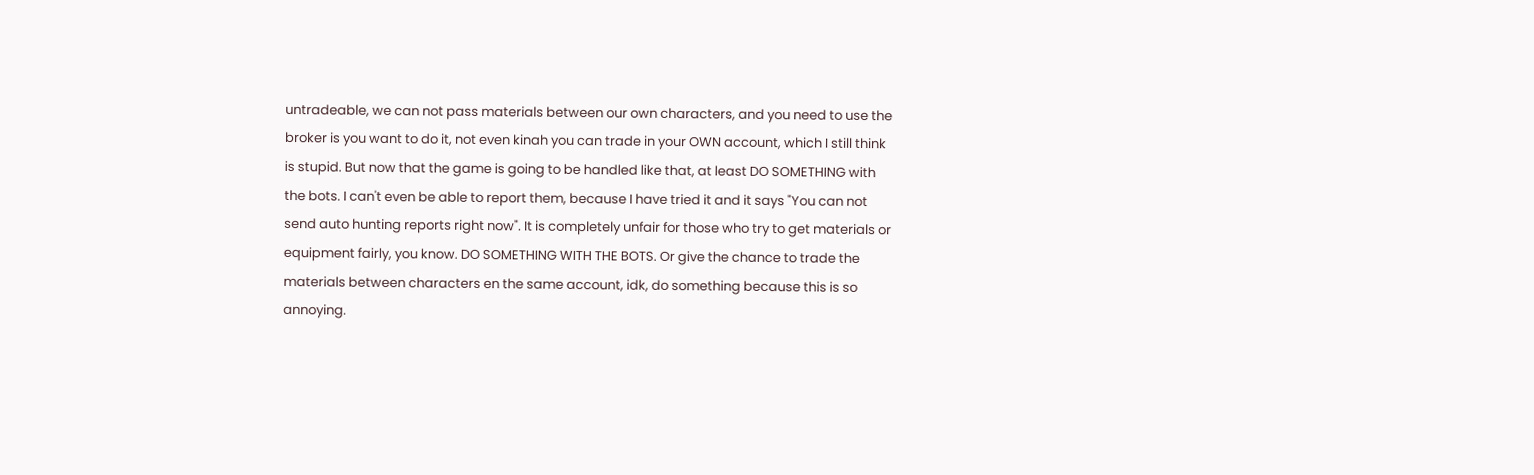untradeable, we can not pass materials between our own characters, and you need to use the broker is you want to do it, not even kinah you can trade in your OWN account, which I still think is stupid. But now that the game is going to be handled like that, at least DO SOMETHING with the bots. I can't even be able to report them, because I have tried it and it says "You can not send auto hunting reports right now". It is completely unfair for those who try to get materials or equipment fairly, you know. DO SOMETHING WITH THE BOTS. Or give the chance to trade the materials between characters en the same account, idk, do something because this is so annoying.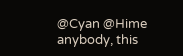@Cyan @Hime anybody, this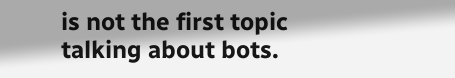is not the first topic talking about bots.